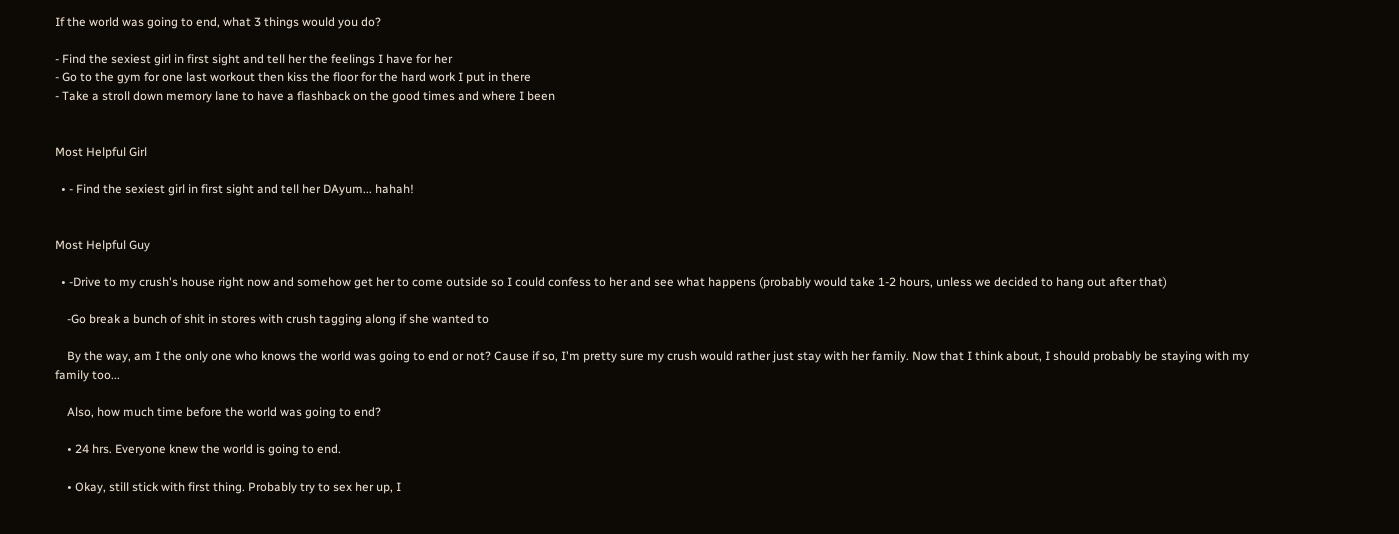If the world was going to end, what 3 things would you do?

- Find the sexiest girl in first sight and tell her the feelings I have for her
- Go to the gym for one last workout then kiss the floor for the hard work I put in there
- Take a stroll down memory lane to have a flashback on the good times and where I been


Most Helpful Girl

  • - Find the sexiest girl in first sight and tell her DAyum... hahah!


Most Helpful Guy

  • -Drive to my crush's house right now and somehow get her to come outside so I could confess to her and see what happens (probably would take 1-2 hours, unless we decided to hang out after that)

    -Go break a bunch of shit in stores with crush tagging along if she wanted to

    By the way, am I the only one who knows the world was going to end or not? Cause if so, I'm pretty sure my crush would rather just stay with her family. Now that I think about, I should probably be staying with my family too...

    Also, how much time before the world was going to end?

    • 24 hrs. Everyone knew the world is going to end.

    • Okay, still stick with first thing. Probably try to sex her up, I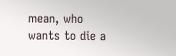mean, who wants to die a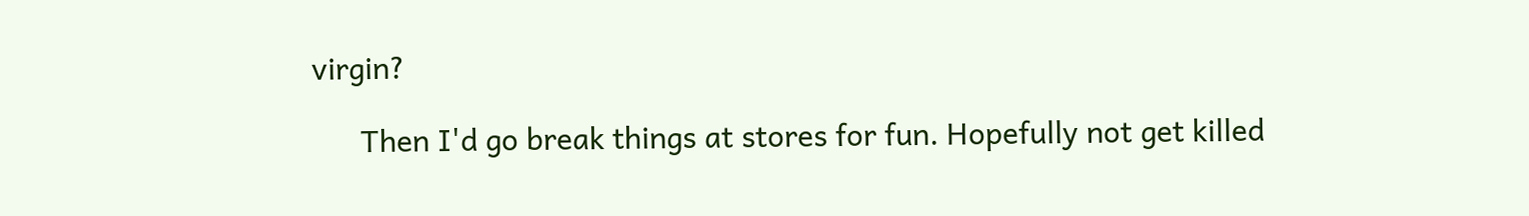virgin?

      Then I'd go break things at stores for fun. Hopefully not get killed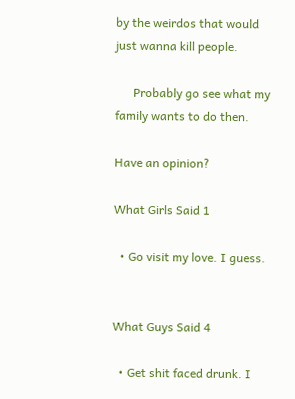by the weirdos that would just wanna kill people.

      Probably go see what my family wants to do then.

Have an opinion?

What Girls Said 1

  • Go visit my love. I guess.


What Guys Said 4

  • Get shit faced drunk. I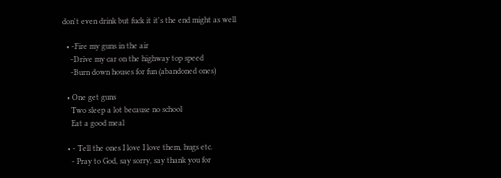don't even drink but fuck it it's the end might as well

  • -Fire my guns in the air
    -Drive my car on the highway top speed
    -Burn down houses for fun (abandoned ones)

  • One get guns
    Two sleep a lot because no school
    Eat a good meal

  • - Tell the ones I love I love them, hugs etc.
    - Pray to God, say sorry, say thank you for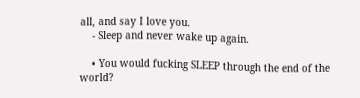all, and say I love you.
    - Sleep and never wake up again.

    • You would fucking SLEEP through the end of the world?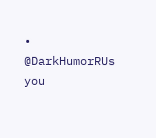• @DarkHumorRUs you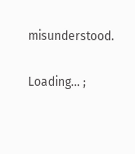misunderstood.

Loading... ;